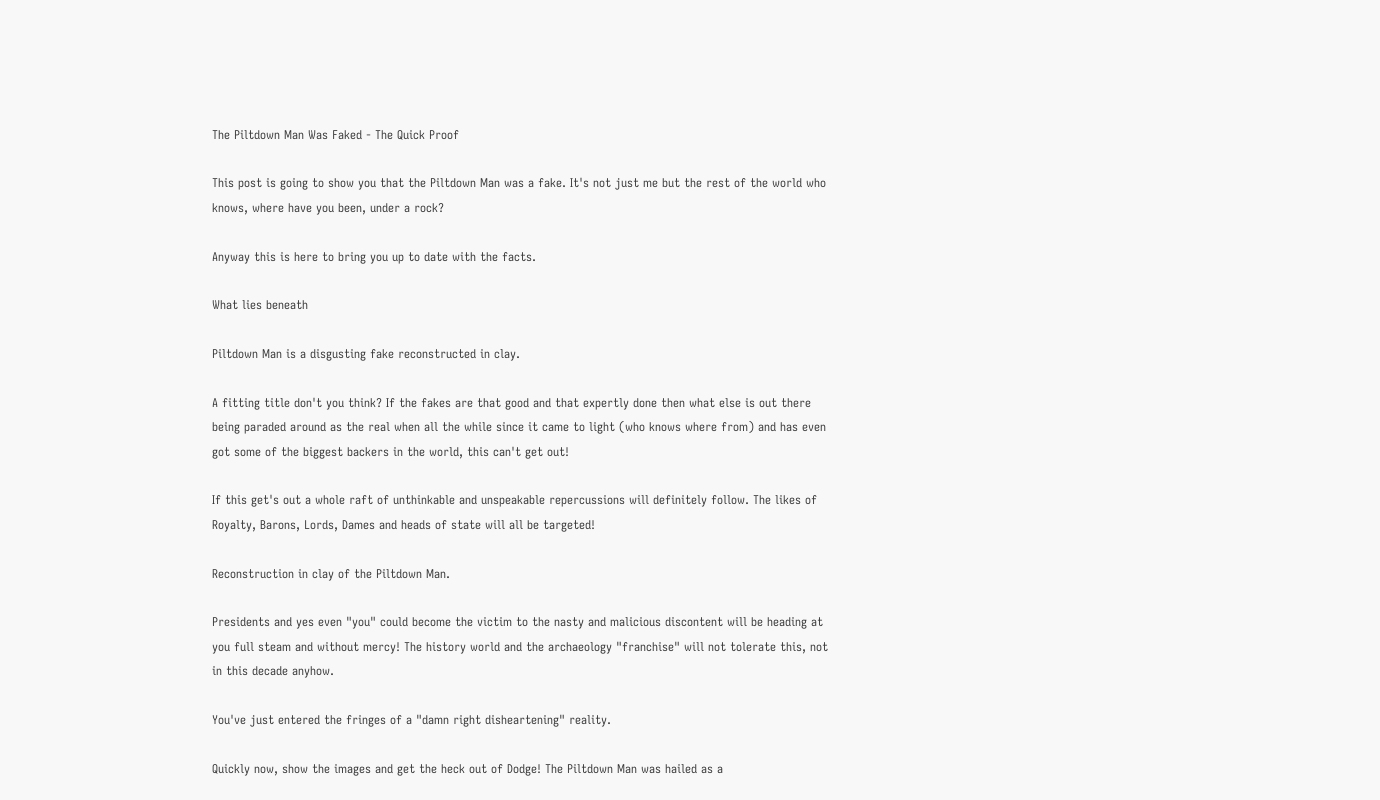The Piltdown Man Was Faked - The Quick Proof

This post is going to show you that the Piltdown Man was a fake. It's not just me but the rest of the world who knows, where have you been, under a rock?

Anyway this is here to bring you up to date with the facts.

What lies beneath

Piltdown Man is a disgusting fake reconstructed in clay.

A fitting title don't you think? If the fakes are that good and that expertly done then what else is out there being paraded around as the real when all the while since it came to light (who knows where from) and has even got some of the biggest backers in the world, this can't get out!

If this get's out a whole raft of unthinkable and unspeakable repercussions will definitely follow. The likes of Royalty, Barons, Lords, Dames and heads of state will all be targeted!

Reconstruction in clay of the Piltdown Man.

Presidents and yes even "you" could become the victim to the nasty and malicious discontent will be heading at you full steam and without mercy! The history world and the archaeology "franchise" will not tolerate this, not in this decade anyhow.

You've just entered the fringes of a "damn right disheartening" reality.

Quickly now, show the images and get the heck out of Dodge! The Piltdown Man was hailed as a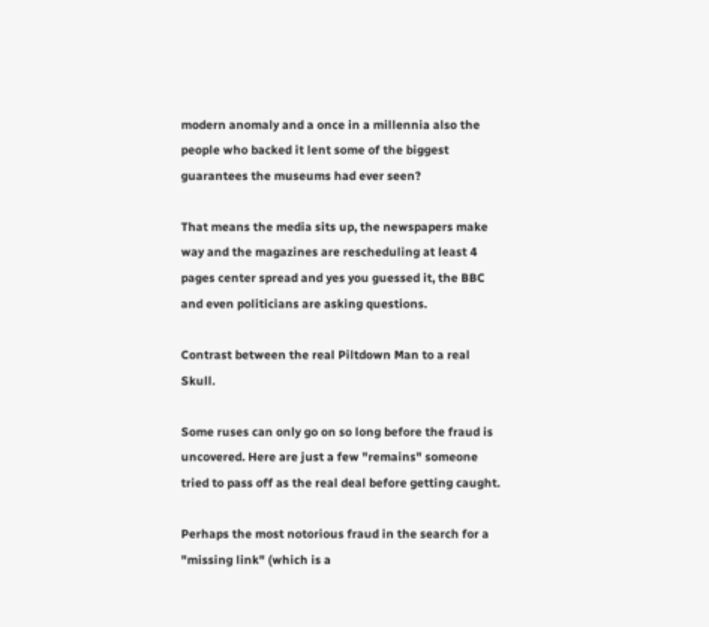modern anomaly and a once in a millennia also the people who backed it lent some of the biggest guarantees the museums had ever seen?

That means the media sits up, the newspapers make way and the magazines are rescheduling at least 4 pages center spread and yes you guessed it, the BBC and even politicians are asking questions.

Contrast between the real Piltdown Man to a real Skull.

Some ruses can only go on so long before the fraud is uncovered. Here are just a few "remains" someone tried to pass off as the real deal before getting caught.

Perhaps the most notorious fraud in the search for a "missing link" (which is a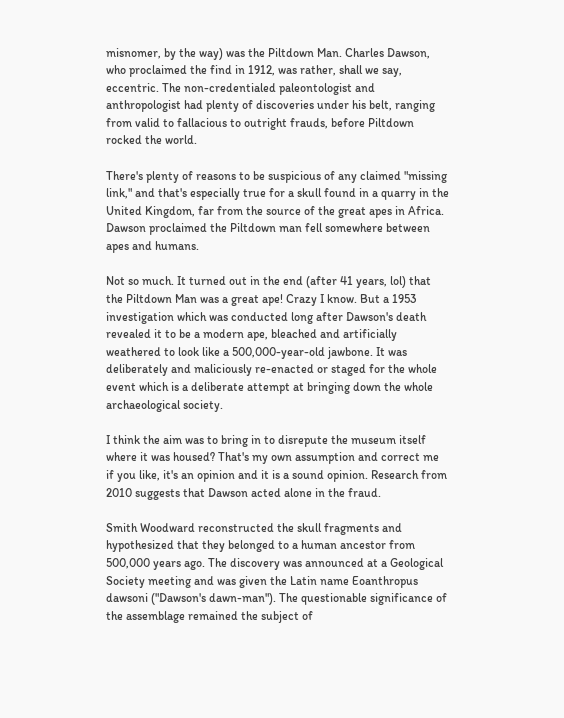misnomer, by the way) was the Piltdown Man. Charles Dawson, who proclaimed the find in 1912, was rather, shall we say, eccentric. The non-credentialed paleontologist and anthropologist had plenty of discoveries under his belt, ranging from valid to fallacious to outright frauds, before Piltdown rocked the world.

There's plenty of reasons to be suspicious of any claimed "missing link," and that's especially true for a skull found in a quarry in the United Kingdom, far from the source of the great apes in Africa. Dawson proclaimed the Piltdown man fell somewhere between apes and humans.

Not so much. It turned out in the end (after 41 years, lol) that the Piltdown Man was a great ape! Crazy I know. But a 1953 investigation which was conducted long after Dawson's death revealed it to be a modern ape, bleached and artificially weathered to look like a 500,000-year-old jawbone. It was deliberately and maliciously re-enacted or staged for the whole event which is a deliberate attempt at bringing down the whole archaeological society.

I think the aim was to bring in to disrepute the museum itself where it was housed? That's my own assumption and correct me if you like, it's an opinion and it is a sound opinion. Research from 2010 suggests that Dawson acted alone in the fraud.

Smith Woodward reconstructed the skull fragments and hypothesized that they belonged to a human ancestor from 500,000 years ago. The discovery was announced at a Geological Society meeting and was given the Latin name Eoanthropus dawsoni ("Dawson's dawn-man"). The questionable significance of the assemblage remained the subject of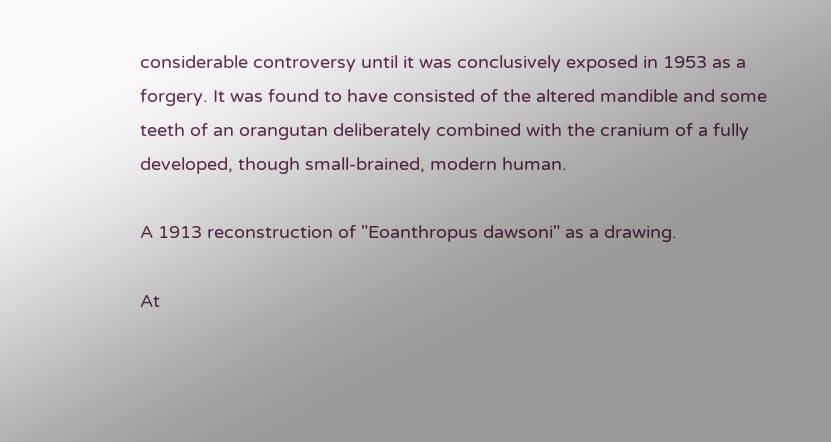considerable controversy until it was conclusively exposed in 1953 as a forgery. It was found to have consisted of the altered mandible and some teeth of an orangutan deliberately combined with the cranium of a fully developed, though small-brained, modern human.

A 1913 reconstruction of "Eoanthropus dawsoni" as a drawing.

At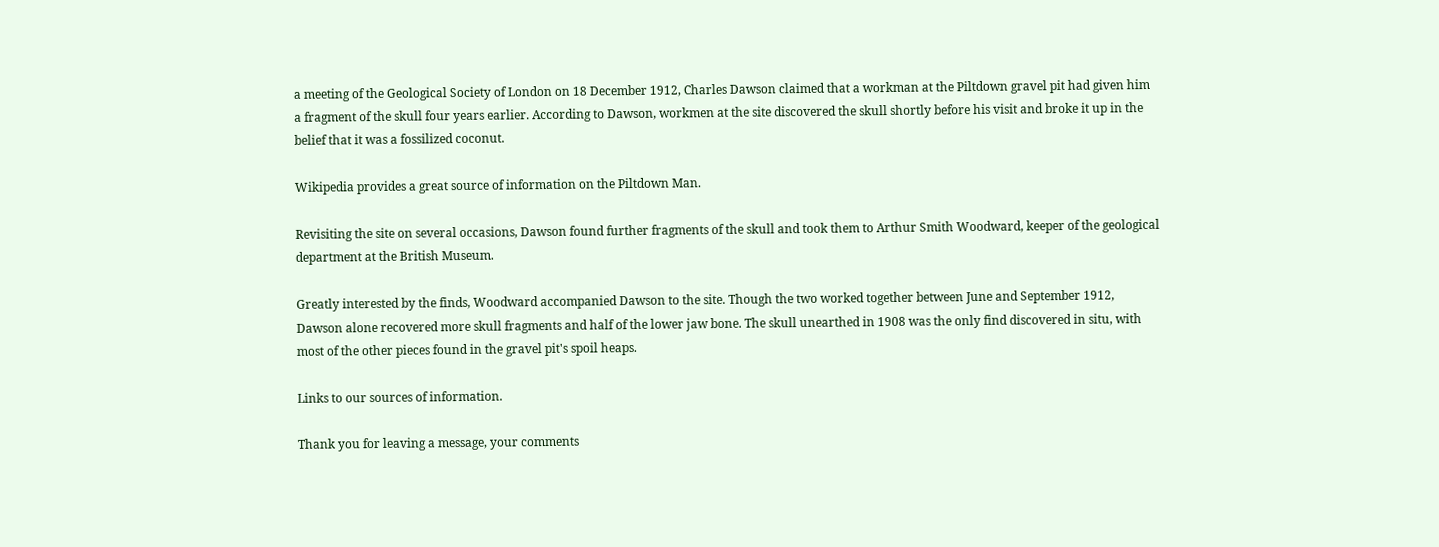a meeting of the Geological Society of London on 18 December 1912, Charles Dawson claimed that a workman at the Piltdown gravel pit had given him a fragment of the skull four years earlier. According to Dawson, workmen at the site discovered the skull shortly before his visit and broke it up in the belief that it was a fossilized coconut.

Wikipedia provides a great source of information on the Piltdown Man.

Revisiting the site on several occasions, Dawson found further fragments of the skull and took them to Arthur Smith Woodward, keeper of the geological department at the British Museum.

Greatly interested by the finds, Woodward accompanied Dawson to the site. Though the two worked together between June and September 1912, Dawson alone recovered more skull fragments and half of the lower jaw bone. The skull unearthed in 1908 was the only find discovered in situ, with most of the other pieces found in the gravel pit's spoil heaps.

Links to our sources of information.

Thank you for leaving a message, your comments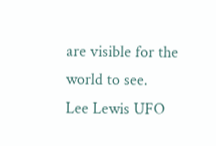are visible for the world to see.
Lee Lewis UFO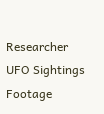Researcher
UFO Sightings Footage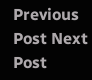Previous Post Next Post